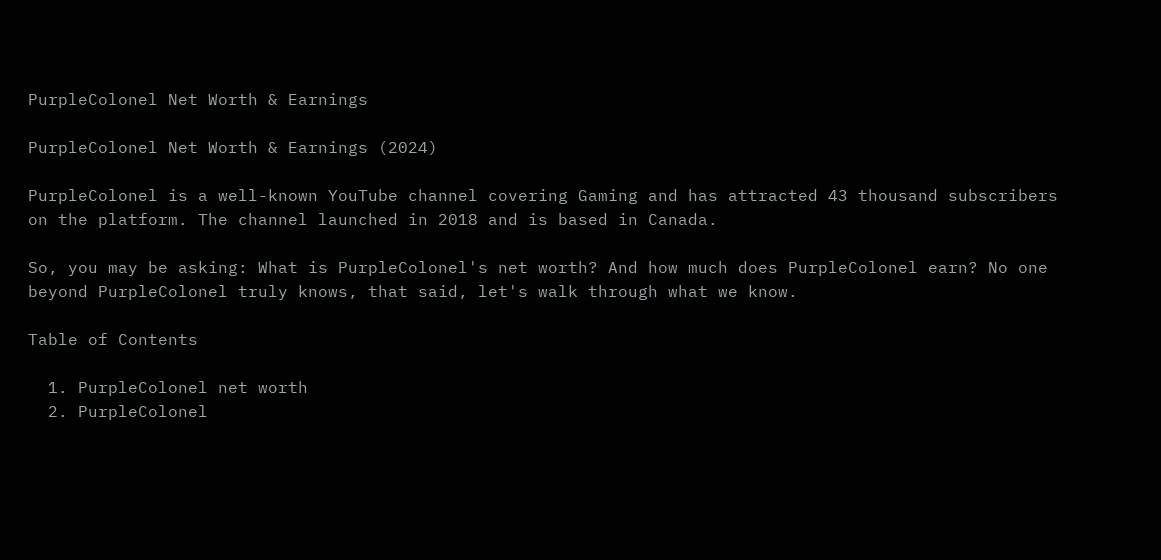PurpleColonel Net Worth & Earnings

PurpleColonel Net Worth & Earnings (2024)

PurpleColonel is a well-known YouTube channel covering Gaming and has attracted 43 thousand subscribers on the platform. The channel launched in 2018 and is based in Canada.

So, you may be asking: What is PurpleColonel's net worth? And how much does PurpleColonel earn? No one beyond PurpleColonel truly knows, that said, let's walk through what we know.

Table of Contents

  1. PurpleColonel net worth
  2. PurpleColonel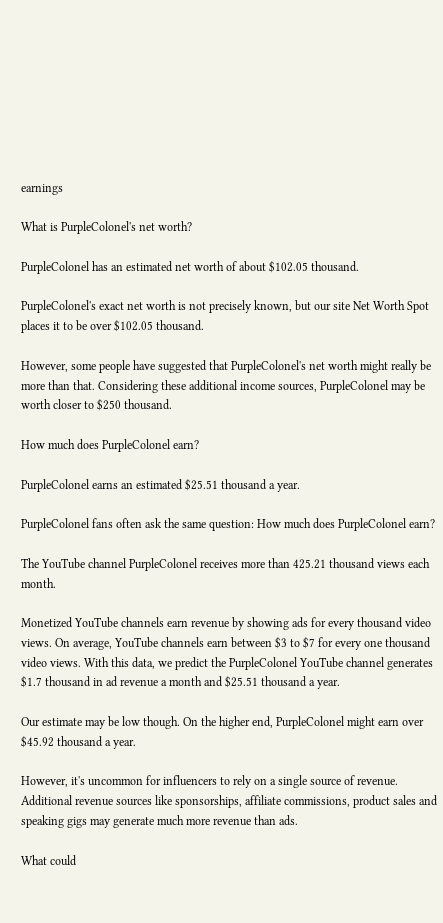earnings

What is PurpleColonel's net worth?

PurpleColonel has an estimated net worth of about $102.05 thousand.

PurpleColonel's exact net worth is not precisely known, but our site Net Worth Spot places it to be over $102.05 thousand.

However, some people have suggested that PurpleColonel's net worth might really be more than that. Considering these additional income sources, PurpleColonel may be worth closer to $250 thousand.

How much does PurpleColonel earn?

PurpleColonel earns an estimated $25.51 thousand a year.

PurpleColonel fans often ask the same question: How much does PurpleColonel earn?

The YouTube channel PurpleColonel receives more than 425.21 thousand views each month.

Monetized YouTube channels earn revenue by showing ads for every thousand video views. On average, YouTube channels earn between $3 to $7 for every one thousand video views. With this data, we predict the PurpleColonel YouTube channel generates $1.7 thousand in ad revenue a month and $25.51 thousand a year.

Our estimate may be low though. On the higher end, PurpleColonel might earn over $45.92 thousand a year.

However, it's uncommon for influencers to rely on a single source of revenue. Additional revenue sources like sponsorships, affiliate commissions, product sales and speaking gigs may generate much more revenue than ads.

What could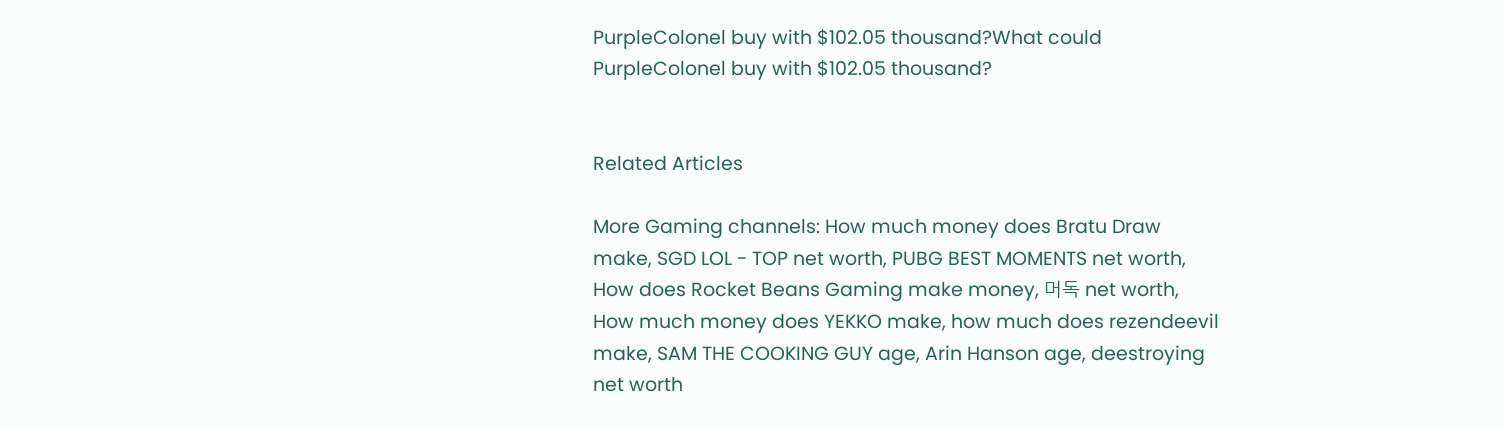PurpleColonel buy with $102.05 thousand?What could PurpleColonel buy with $102.05 thousand?


Related Articles

More Gaming channels: How much money does Bratu Draw make, SGD LOL - TOP net worth, PUBG BEST MOMENTS net worth, How does Rocket Beans Gaming make money, 머독 net worth, How much money does YEKKO make, how much does rezendeevil make, SAM THE COOKING GUY age, Arin Hanson age, deestroying net worth